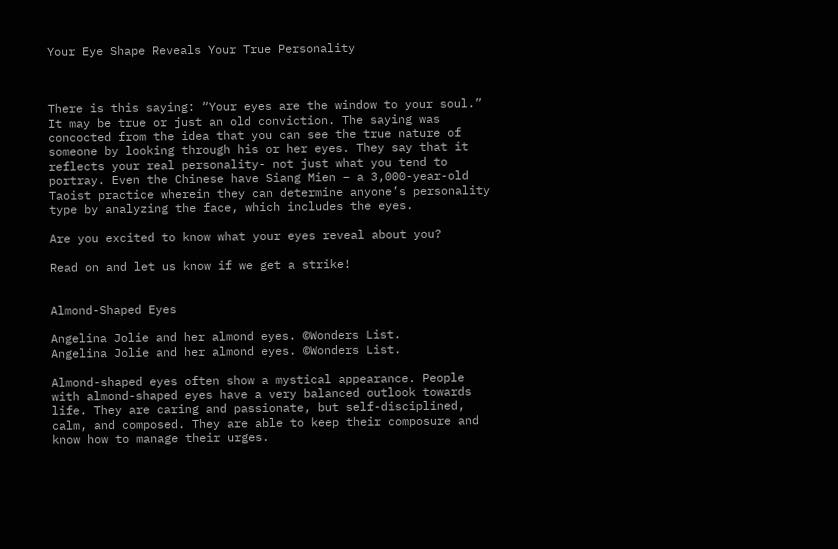Your Eye Shape Reveals Your True Personality



There is this saying: “Your eyes are the window to your soul.” It may be true or just an old conviction. The saying was concocted from the idea that you can see the true nature of someone by looking through his or her eyes. They say that it reflects your real personality- not just what you tend to portray. Even the Chinese have Siang Mien – a 3,000-year-old Taoist practice wherein they can determine anyone’s personality type by analyzing the face, which includes the eyes.

Are you excited to know what your eyes reveal about you?

Read on and let us know if we get a strike!


Almond-Shaped Eyes

Angelina Jolie and her almond eyes. ©Wonders List.
Angelina Jolie and her almond eyes. ©Wonders List.

Almond-shaped eyes often show a mystical appearance. People with almond-shaped eyes have a very balanced outlook towards life. They are caring and passionate, but self-disciplined, calm, and composed. They are able to keep their composure and know how to manage their urges.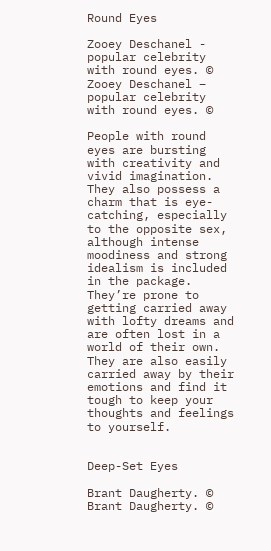Round Eyes

Zooey Deschanel - popular celebrity with round eyes. ©
Zooey Deschanel – popular celebrity with round eyes. ©

People with round eyes are bursting with creativity and vivid imagination. They also possess a charm that is eye-catching, especially to the opposite sex, although intense moodiness and strong idealism is included in the package. They’re prone to getting carried away with lofty dreams and are often lost in a world of their own. They are also easily carried away by their emotions and find it tough to keep your thoughts and feelings to yourself.


Deep-Set Eyes

Brant Daugherty. ©
Brant Daugherty. ©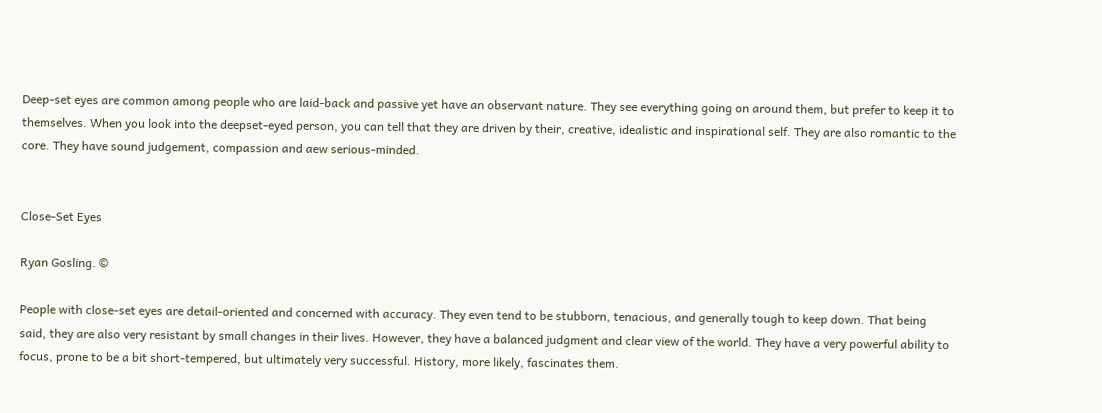Deep-set eyes are common among people who are laid-back and passive yet have an observant nature. They see everything going on around them, but prefer to keep it to themselves. When you look into the deepset-eyed person, you can tell that they are driven by their, creative, idealistic and inspirational self. They are also romantic to the core. They have sound judgement, compassion and aew serious-minded.


Close-Set Eyes

Ryan Gosling. ©

People with close-set eyes are detail-oriented and concerned with accuracy. They even tend to be stubborn, tenacious, and generally tough to keep down. That being said, they are also very resistant by small changes in their lives. However, they have a balanced judgment and clear view of the world. They have a very powerful ability to focus, prone to be a bit short-tempered, but ultimately very successful. History, more likely, fascinates them.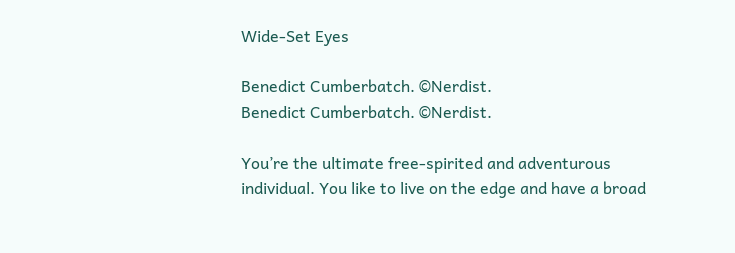Wide-Set Eyes

Benedict Cumberbatch. ©Nerdist.
Benedict Cumberbatch. ©Nerdist.

You’re the ultimate free-spirited and adventurous individual. You like to live on the edge and have a broad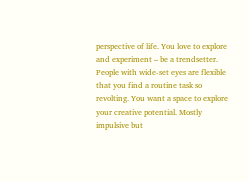perspective of life. You love to explore and experiment – be a trendsetter. People with wide-set eyes are flexible that you find a routine task so revolting. You want a space to explore your creative potential. Mostly impulsive but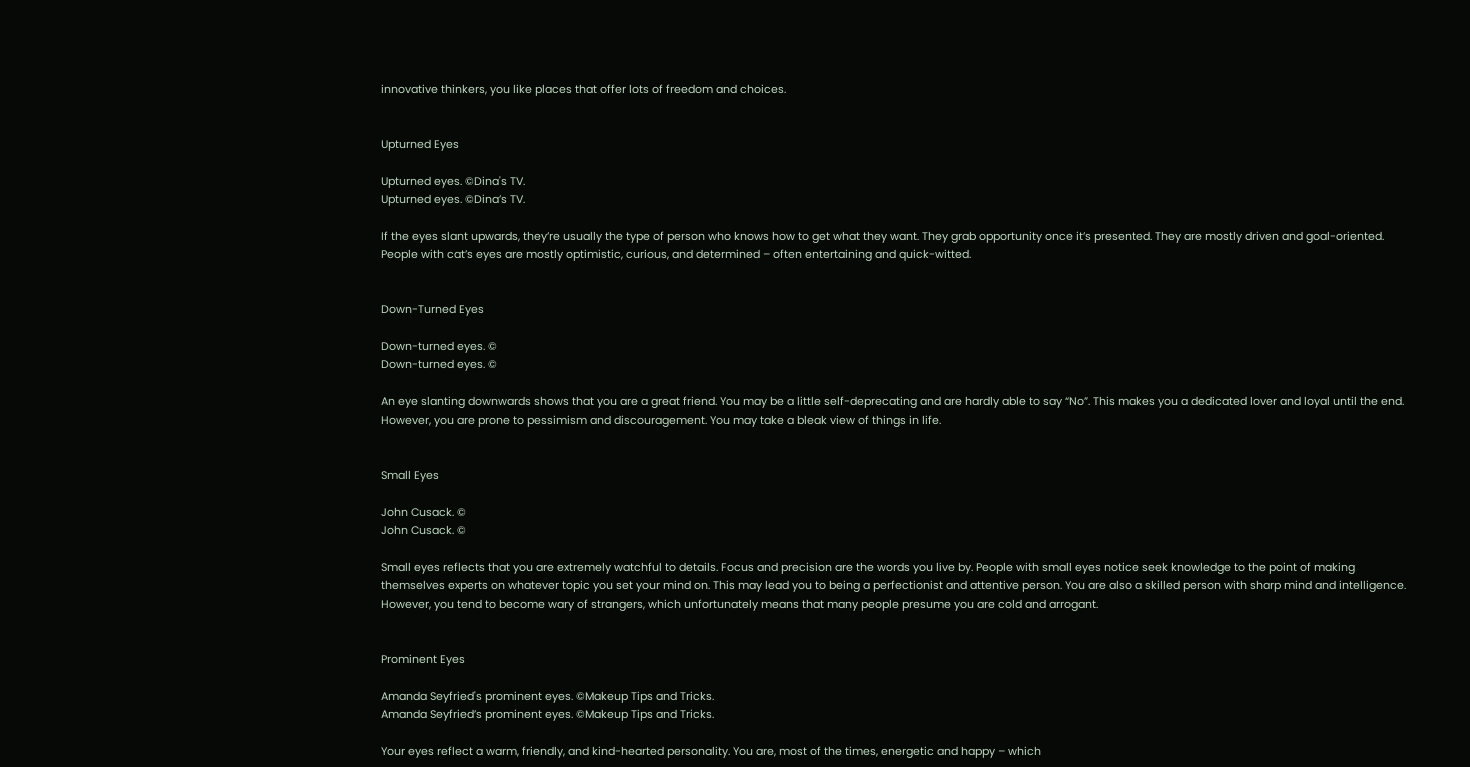innovative thinkers, you like places that offer lots of freedom and choices.


Upturned Eyes

Upturned eyes. ©Dina's TV.
Upturned eyes. ©Dina’s TV.

If the eyes slant upwards, they’re usually the type of person who knows how to get what they want. They grab opportunity once it’s presented. They are mostly driven and goal-oriented. People with cat’s eyes are mostly optimistic, curious, and determined – often entertaining and quick-witted.


Down-Turned Eyes

Down-turned eyes. ©
Down-turned eyes. ©

An eye slanting downwards shows that you are a great friend. You may be a little self-deprecating and are hardly able to say “No”. This makes you a dedicated lover and loyal until the end. However, you are prone to pessimism and discouragement. You may take a bleak view of things in life.


Small Eyes

John Cusack. ©
John Cusack. ©

Small eyes reflects that you are extremely watchful to details. Focus and precision are the words you live by. People with small eyes notice seek knowledge to the point of making themselves experts on whatever topic you set your mind on. This may lead you to being a perfectionist and attentive person. You are also a skilled person with sharp mind and intelligence. However, you tend to become wary of strangers, which unfortunately means that many people presume you are cold and arrogant.


Prominent Eyes

Amanda Seyfried's prominent eyes. ©Makeup Tips and Tricks.
Amanda Seyfried’s prominent eyes. ©Makeup Tips and Tricks.

Your eyes reflect a warm, friendly, and kind-hearted personality. You are, most of the times, energetic and happy – which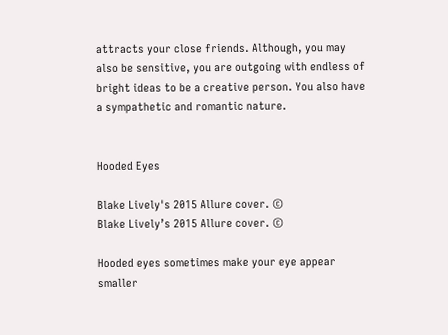attracts your close friends. Although, you may also be sensitive, you are outgoing with endless of bright ideas to be a creative person. You also have a sympathetic and romantic nature.


Hooded Eyes

Blake Lively's 2015 Allure cover. ©
Blake Lively’s 2015 Allure cover. ©

Hooded eyes sometimes make your eye appear smaller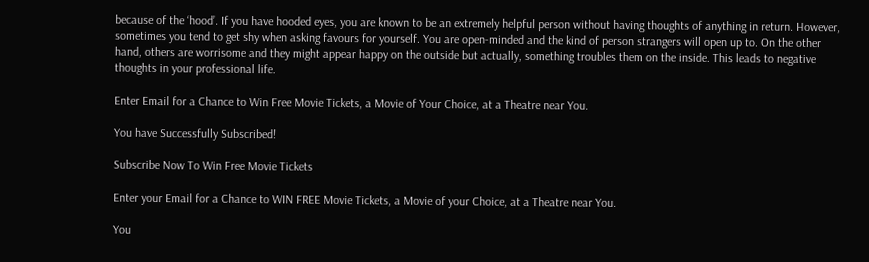because of the ‘hood’. If you have hooded eyes, you are known to be an extremely helpful person without having thoughts of anything in return. However, sometimes you tend to get shy when asking favours for yourself. You are open-minded and the kind of person strangers will open up to. On the other hand, others are worrisome and they might appear happy on the outside but actually, something troubles them on the inside. This leads to negative thoughts in your professional life.

Enter Email for a Chance to Win Free Movie Tickets, a Movie of Your Choice, at a Theatre near You.

You have Successfully Subscribed!

Subscribe Now To Win Free Movie Tickets

Enter your Email for a Chance to WIN FREE Movie Tickets, a Movie of your Choice, at a Theatre near You.

You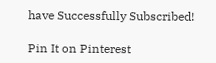have Successfully Subscribed!

Pin It on Pinterest